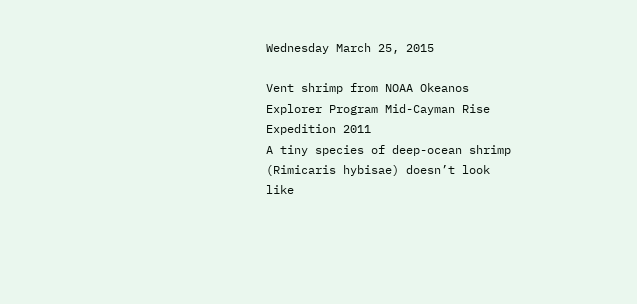Wednesday March 25, 2015

Vent shrimp from NOAA Okeanos Explorer Program Mid-Cayman Rise Expedition 2011
A tiny species of deep-ocean shrimp (Rimicaris hybisae) doesn’t look like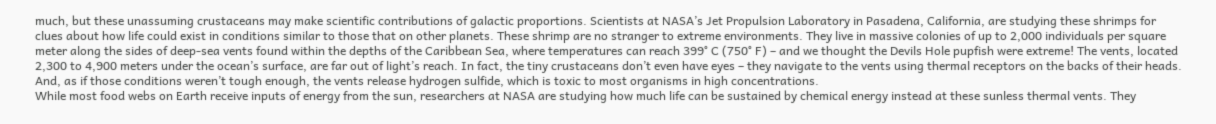much, but these unassuming crustaceans may make scientific contributions of galactic proportions. Scientists at NASA’s Jet Propulsion Laboratory in Pasadena, California, are studying these shrimps for clues about how life could exist in conditions similar to those that on other planets. These shrimp are no stranger to extreme environments. They live in massive colonies of up to 2,000 individuals per square meter along the sides of deep-sea vents found within the depths of the Caribbean Sea, where temperatures can reach 399° C (750° F) – and we thought the Devils Hole pupfish were extreme! The vents, located 2,300 to 4,900 meters under the ocean’s surface, are far out of light’s reach. In fact, the tiny crustaceans don’t even have eyes – they navigate to the vents using thermal receptors on the backs of their heads. And, as if those conditions weren’t tough enough, the vents release hydrogen sulfide, which is toxic to most organisms in high concentrations.
While most food webs on Earth receive inputs of energy from the sun, researchers at NASA are studying how much life can be sustained by chemical energy instead at these sunless thermal vents. They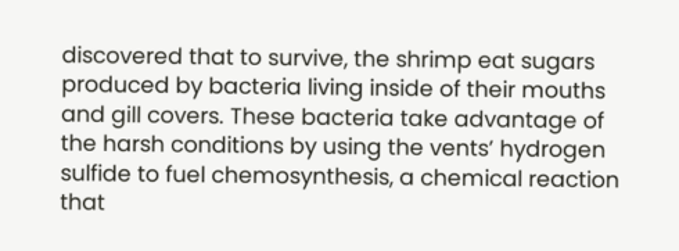discovered that to survive, the shrimp eat sugars produced by bacteria living inside of their mouths and gill covers. These bacteria take advantage of the harsh conditions by using the vents’ hydrogen sulfide to fuel chemosynthesis, a chemical reaction that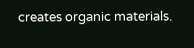creates organic materials.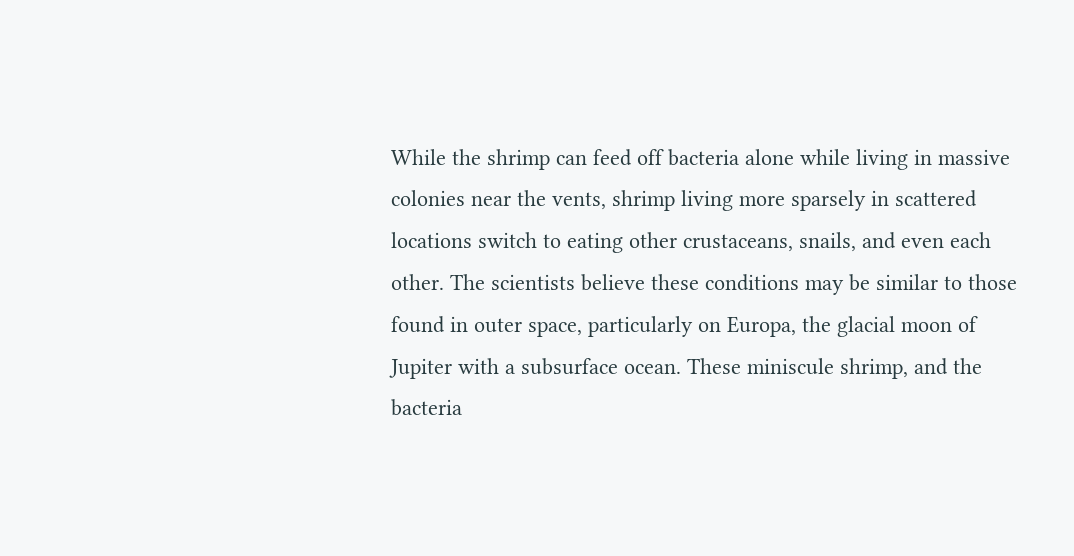While the shrimp can feed off bacteria alone while living in massive colonies near the vents, shrimp living more sparsely in scattered locations switch to eating other crustaceans, snails, and even each other. The scientists believe these conditions may be similar to those found in outer space, particularly on Europa, the glacial moon of Jupiter with a subsurface ocean. These miniscule shrimp, and the bacteria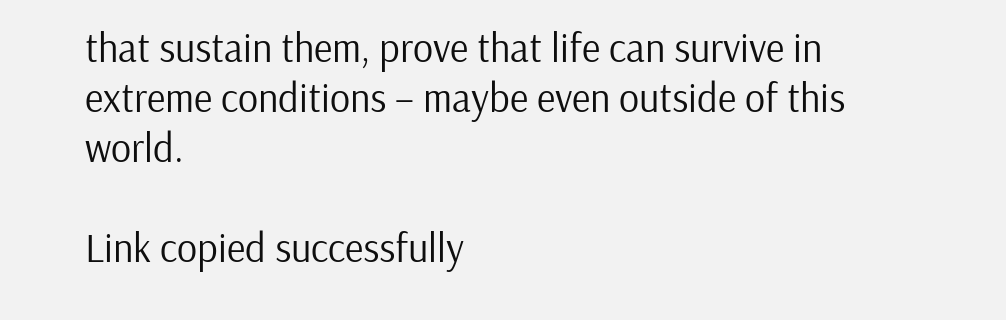that sustain them, prove that life can survive in extreme conditions – maybe even outside of this world.

Link copied successfully